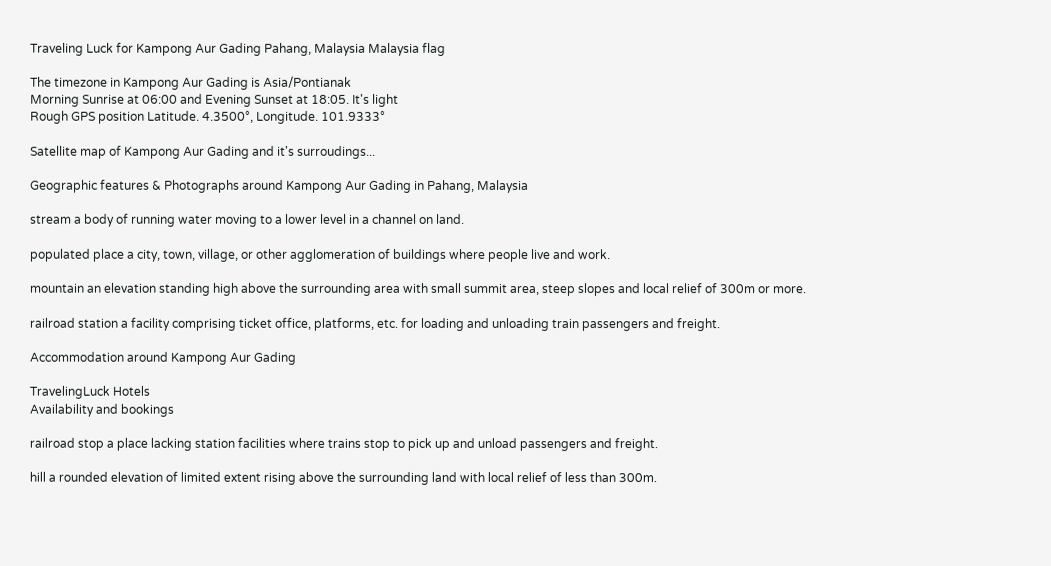Traveling Luck for Kampong Aur Gading Pahang, Malaysia Malaysia flag

The timezone in Kampong Aur Gading is Asia/Pontianak
Morning Sunrise at 06:00 and Evening Sunset at 18:05. It's light
Rough GPS position Latitude. 4.3500°, Longitude. 101.9333°

Satellite map of Kampong Aur Gading and it's surroudings...

Geographic features & Photographs around Kampong Aur Gading in Pahang, Malaysia

stream a body of running water moving to a lower level in a channel on land.

populated place a city, town, village, or other agglomeration of buildings where people live and work.

mountain an elevation standing high above the surrounding area with small summit area, steep slopes and local relief of 300m or more.

railroad station a facility comprising ticket office, platforms, etc. for loading and unloading train passengers and freight.

Accommodation around Kampong Aur Gading

TravelingLuck Hotels
Availability and bookings

railroad stop a place lacking station facilities where trains stop to pick up and unload passengers and freight.

hill a rounded elevation of limited extent rising above the surrounding land with local relief of less than 300m.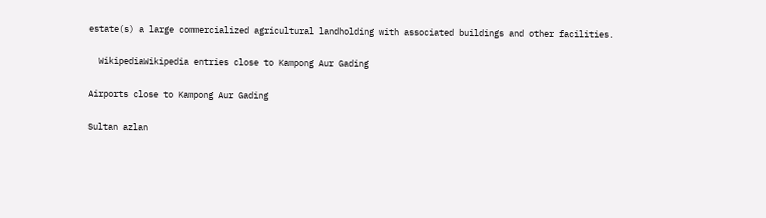estate(s) a large commercialized agricultural landholding with associated buildings and other facilities.

  WikipediaWikipedia entries close to Kampong Aur Gading

Airports close to Kampong Aur Gading

Sultan azlan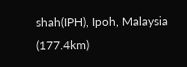shah(IPH), Ipoh, Malaysia (177.4km)